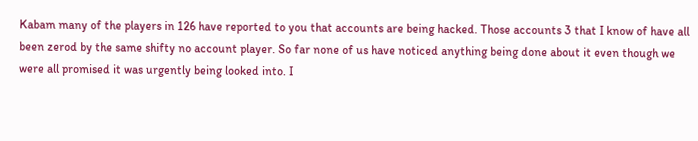Kabam many of the players in 126 have reported to you that accounts are being hacked. Those accounts 3 that I know of have all been zerod by the same shifty no account player. So far none of us have noticed anything being done about it even though we were all promised it was urgently being looked into. I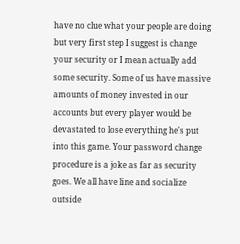have no clue what your people are doing but very first step I suggest is change your security or I mean actually add some security. Some of us have massive amounts of money invested in our accounts but every player would be devastated to lose everything he's put into this game. Your password change procedure is a joke as far as security goes. We all have line and socialize outside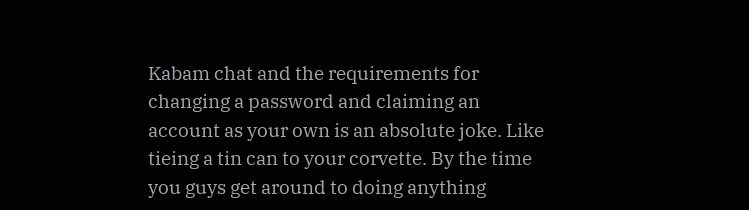Kabam chat and the requirements for changing a password and claiming an account as your own is an absolute joke. Like tieing a tin can to your corvette. By the time you guys get around to doing anything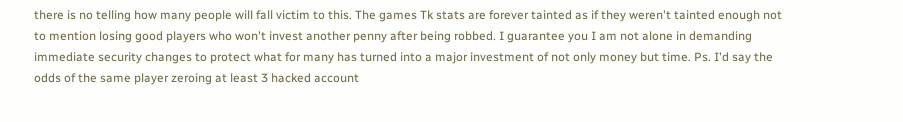there is no telling how many people will fall victim to this. The games Tk stats are forever tainted as if they weren't tainted enough not to mention losing good players who won't invest another penny after being robbed. I guarantee you I am not alone in demanding immediate security changes to protect what for many has turned into a major investment of not only money but time. Ps. I'd say the odds of the same player zeroing at least 3 hacked account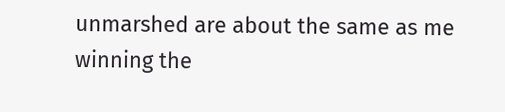unmarshed are about the same as me winning the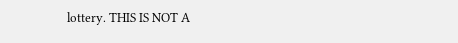lottery. THIS IS NOT A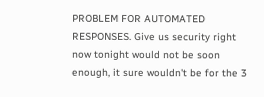PROBLEM FOR AUTOMATED RESPONSES. Give us security right now tonight would not be soon enough, it sure wouldn't be for the 3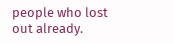people who lost out already.